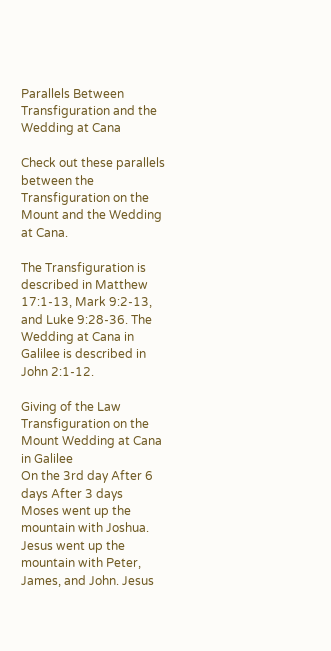Parallels Between Transfiguration and the Wedding at Cana

Check out these parallels between the Transfiguration on the Mount and the Wedding at Cana.

The Transfiguration is described in Matthew 17:1-13, Mark 9:2-13, and Luke 9:28-36. The Wedding at Cana in Galilee is described in John 2:1-12.

Giving of the Law Transfiguration on the Mount Wedding at Cana in Galilee
On the 3rd day After 6 days After 3 days
Moses went up the mountain with Joshua. Jesus went up the mountain with Peter, James, and John. Jesus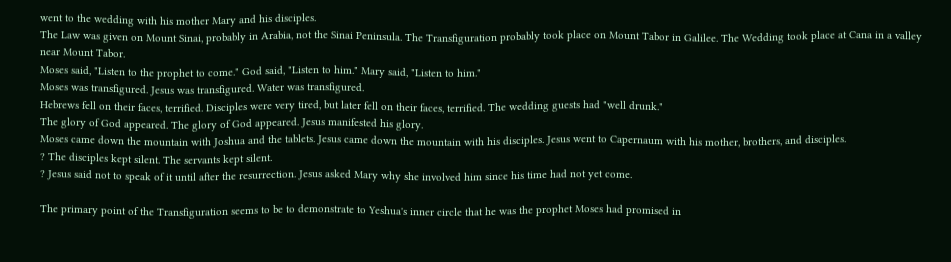went to the wedding with his mother Mary and his disciples.
The Law was given on Mount Sinai, probably in Arabia, not the Sinai Peninsula. The Transfiguration probably took place on Mount Tabor in Galilee. The Wedding took place at Cana in a valley near Mount Tabor.
Moses said, "Listen to the prophet to come." God said, "Listen to him." Mary said, "Listen to him."
Moses was transfigured. Jesus was transfigured. Water was transfigured.
Hebrews fell on their faces, terrified. Disciples were very tired, but later fell on their faces, terrified. The wedding guests had "well drunk."
The glory of God appeared. The glory of God appeared. Jesus manifested his glory.
Moses came down the mountain with Joshua and the tablets. Jesus came down the mountain with his disciples. Jesus went to Capernaum with his mother, brothers, and disciples.
? The disciples kept silent. The servants kept silent.
? Jesus said not to speak of it until after the resurrection. Jesus asked Mary why she involved him since his time had not yet come.

The primary point of the Transfiguration seems to be to demonstrate to Yeshua's inner circle that he was the prophet Moses had promised in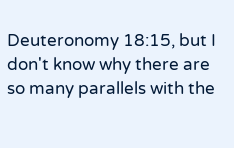Deuteronomy 18:15, but I don't know why there are so many parallels with the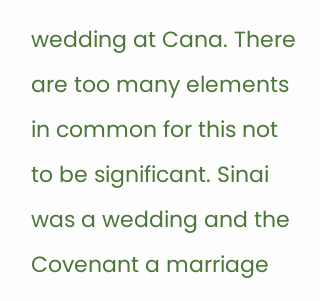wedding at Cana. There are too many elements in common for this not to be significant. Sinai was a wedding and the Covenant a marriage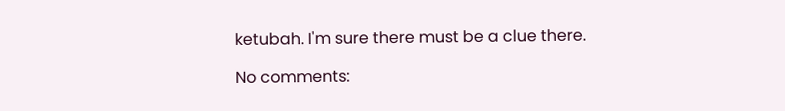ketubah. I'm sure there must be a clue there.

No comments: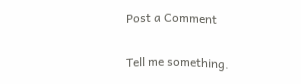Post a Comment

Tell me something.